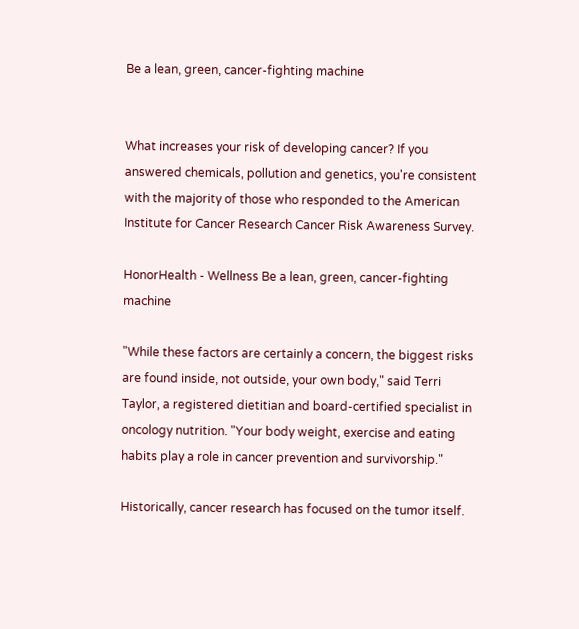Be a lean, green, cancer-fighting machine


What increases your risk of developing cancer? If you answered chemicals, pollution and genetics, you're consistent with the majority of those who responded to the American Institute for Cancer Research Cancer Risk Awareness Survey.

HonorHealth - Wellness Be a lean, green, cancer-fighting machine

"While these factors are certainly a concern, the biggest risks are found inside, not outside, your own body," said Terri Taylor, a registered dietitian and board-certified specialist in oncology nutrition. "Your body weight, exercise and eating habits play a role in cancer prevention and survivorship."

Historically, cancer research has focused on the tumor itself.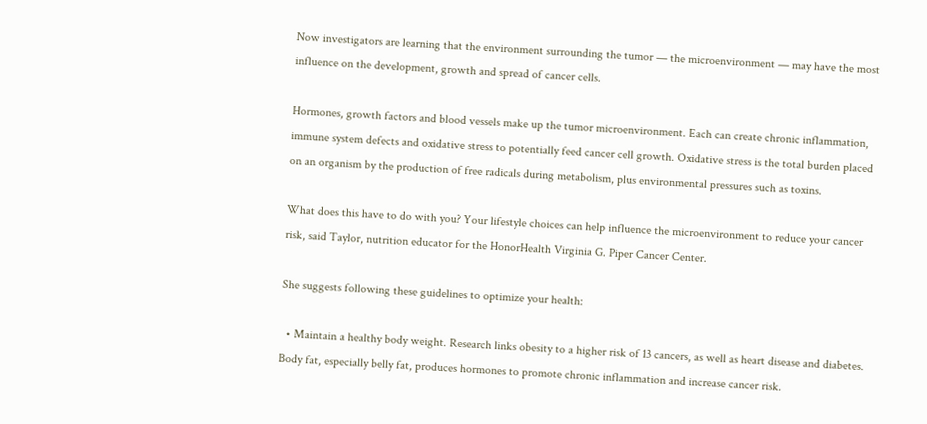Now investigators are learning that the environment surrounding the tumor — the microenvironment — may have the most influence on the development, growth and spread of cancer cells.

Hormones, growth factors and blood vessels make up the tumor microenvironment. Each can create chronic inflammation, immune system defects and oxidative stress to potentially feed cancer cell growth. Oxidative stress is the total burden placed on an organism by the production of free radicals during metabolism, plus environmental pressures such as toxins.

What does this have to do with you? Your lifestyle choices can help influence the microenvironment to reduce your cancer risk, said Taylor, nutrition educator for the HonorHealth Virginia G. Piper Cancer Center.

She suggests following these guidelines to optimize your health:

  • Maintain a healthy body weight. Research links obesity to a higher risk of 13 cancers, as well as heart disease and diabetes. Body fat, especially belly fat, produces hormones to promote chronic inflammation and increase cancer risk.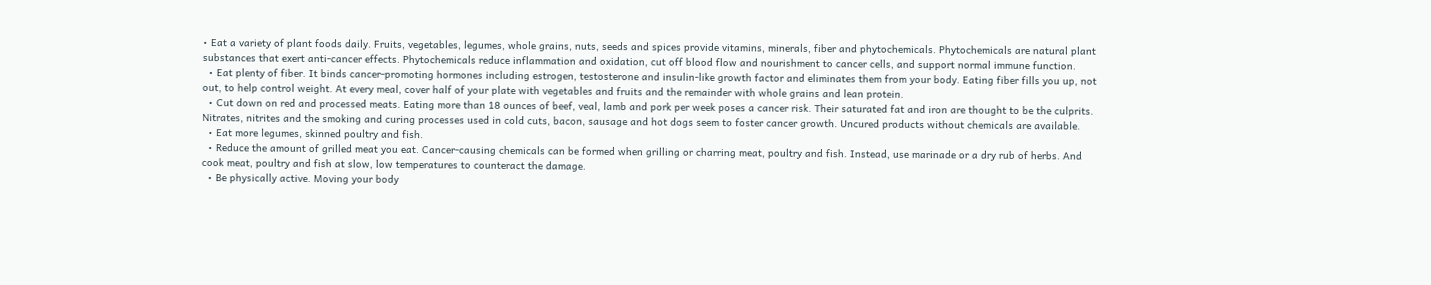• Eat a variety of plant foods daily. Fruits, vegetables, legumes, whole grains, nuts, seeds and spices provide vitamins, minerals, fiber and phytochemicals. Phytochemicals are natural plant substances that exert anti-cancer effects. Phytochemicals reduce inflammation and oxidation, cut off blood flow and nourishment to cancer cells, and support normal immune function.
  • Eat plenty of fiber. It binds cancer-promoting hormones including estrogen, testosterone and insulin-like growth factor and eliminates them from your body. Eating fiber fills you up, not out, to help control weight. At every meal, cover half of your plate with vegetables and fruits and the remainder with whole grains and lean protein.
  • Cut down on red and processed meats. Eating more than 18 ounces of beef, veal, lamb and pork per week poses a cancer risk. Their saturated fat and iron are thought to be the culprits. Nitrates, nitrites and the smoking and curing processes used in cold cuts, bacon, sausage and hot dogs seem to foster cancer growth. Uncured products without chemicals are available.
  • Eat more legumes, skinned poultry and fish.
  • Reduce the amount of grilled meat you eat. Cancer-causing chemicals can be formed when grilling or charring meat, poultry and fish. Instead, use marinade or a dry rub of herbs. And cook meat, poultry and fish at slow, low temperatures to counteract the damage.
  • Be physically active. Moving your body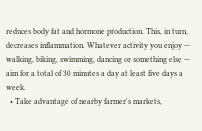reduces body fat and hormone production. This, in turn, decreases inflammation. Whatever activity you enjoy — walking, biking, swimming, dancing or something else — aim for a total of 30 minutes a day at least five days a week.
  • Take advantage of nearby farmer's markets,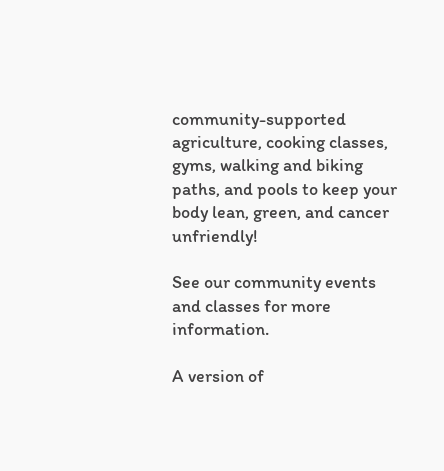community-supported agriculture, cooking classes, gyms, walking and biking paths, and pools to keep your body lean, green, and cancer unfriendly!

See our community events and classes for more information.

A version of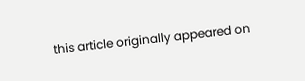this article originally appeared on